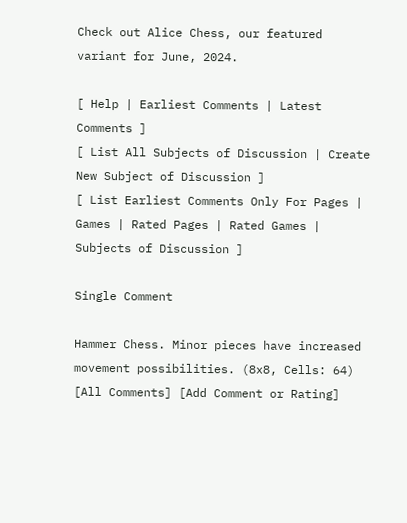Check out Alice Chess, our featured variant for June, 2024.

[ Help | Earliest Comments | Latest Comments ]
[ List All Subjects of Discussion | Create New Subject of Discussion ]
[ List Earliest Comments Only For Pages | Games | Rated Pages | Rated Games | Subjects of Discussion ]

Single Comment

Hammer Chess. Minor pieces have increased movement possibilities. (8x8, Cells: 64) [All Comments] [Add Comment or Rating]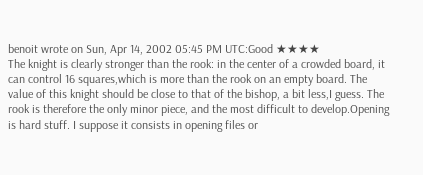benoit wrote on Sun, Apr 14, 2002 05:45 PM UTC:Good ★★★★
The knight is clearly stronger than the rook: in the center of a crowded board, it can control 16 squares,which is more than the rook on an empty board. The value of this knight should be close to that of the bishop, a bit less,I guess. The rook is therefore the only minor piece, and the most difficult to develop.Opening is hard stuff. I suppose it consists in opening files or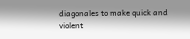diagonales to make quick and violent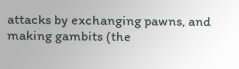attacks by exchanging pawns, and making gambits (the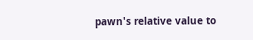pawn's relative value to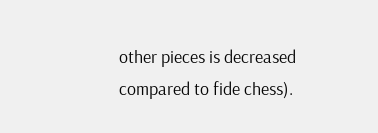other pieces is decreased compared to fide chess).